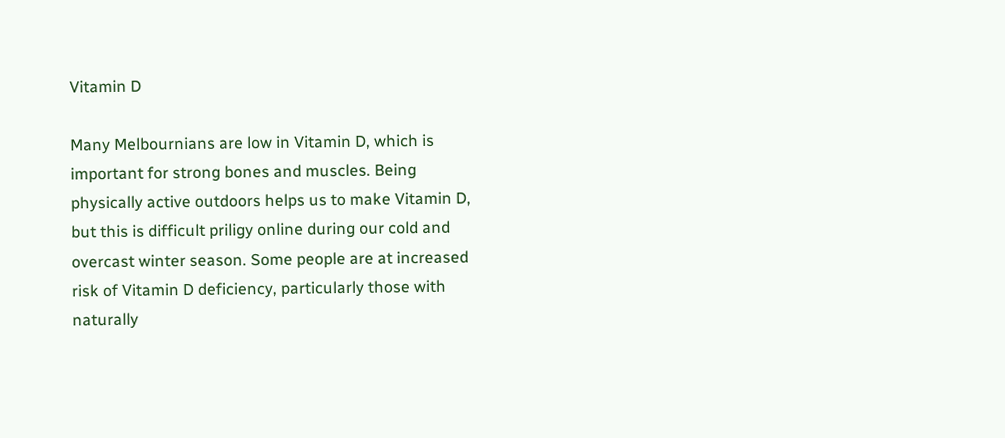Vitamin D

Many Melbournians are low in Vitamin D, which is important for strong bones and muscles. Being physically active outdoors helps us to make Vitamin D, but this is difficult priligy online during our cold and overcast winter season. Some people are at increased risk of Vitamin D deficiency, particularly those with naturally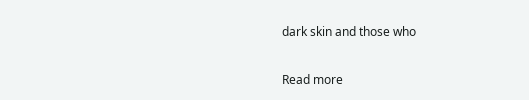dark skin and those who

Read more